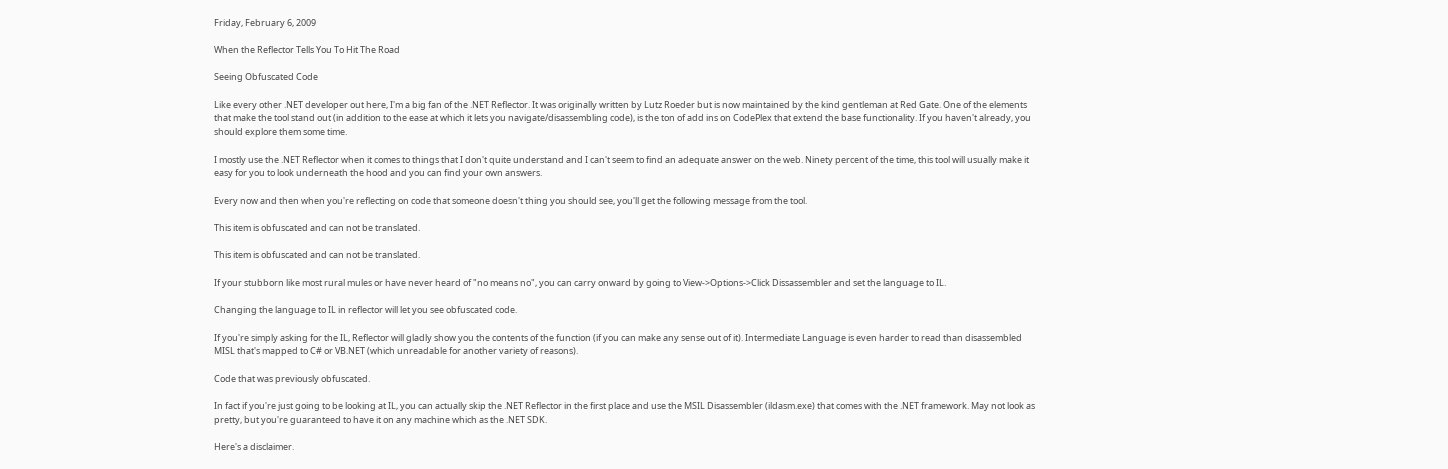Friday, February 6, 2009

When the Reflector Tells You To Hit The Road

Seeing Obfuscated Code

Like every other .NET developer out here, I'm a big fan of the .NET Reflector. It was originally written by Lutz Roeder but is now maintained by the kind gentleman at Red Gate. One of the elements that make the tool stand out (in addition to the ease at which it lets you navigate/disassembling code), is the ton of add ins on CodePlex that extend the base functionality. If you haven't already, you should explore them some time.

I mostly use the .NET Reflector when it comes to things that I don't quite understand and I can't seem to find an adequate answer on the web. Ninety percent of the time, this tool will usually make it easy for you to look underneath the hood and you can find your own answers.

Every now and then when you're reflecting on code that someone doesn't thing you should see, you'll get the following message from the tool.

This item is obfuscated and can not be translated.

This item is obfuscated and can not be translated.

If your stubborn like most rural mules or have never heard of "no means no", you can carry onward by going to View->Options->Click Dissassembler and set the language to IL.

Changing the language to IL in reflector will let you see obfuscated code.

If you're simply asking for the IL, Reflector will gladly show you the contents of the function (if you can make any sense out of it). Intermediate Language is even harder to read than disassembled MISL that's mapped to C# or VB.NET (which unreadable for another variety of reasons).

Code that was previously obfuscated.

In fact if you're just going to be looking at IL, you can actually skip the .NET Reflector in the first place and use the MSIL Disassembler (ildasm.exe) that comes with the .NET framework. May not look as pretty, but you're guaranteed to have it on any machine which as the .NET SDK.

Here's a disclaimer.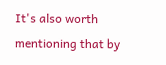It's also worth mentioning that by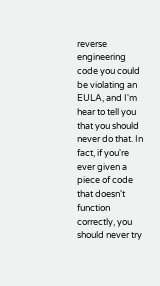reverse engineering code you could be violating an EULA, and I'm hear to tell you that you should never do that. In fact, if you're ever given a piece of code that doesn't function correctly, you should never try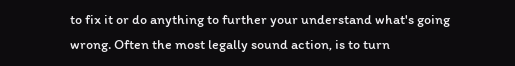to fix it or do anything to further your understand what's going wrong. Often the most legally sound action, is to turn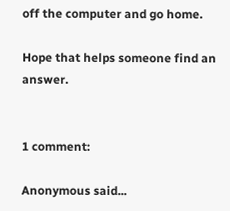off the computer and go home.

Hope that helps someone find an answer.


1 comment:

Anonymous said...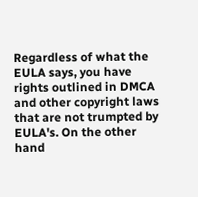Regardless of what the EULA says, you have rights outlined in DMCA and other copyright laws that are not trumpted by EULA's. On the other hand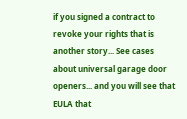if you signed a contract to revoke your rights that is another story... See cases about universal garage door openers... and you will see that EULA that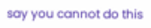say you cannot do this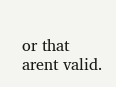or that arent valid.